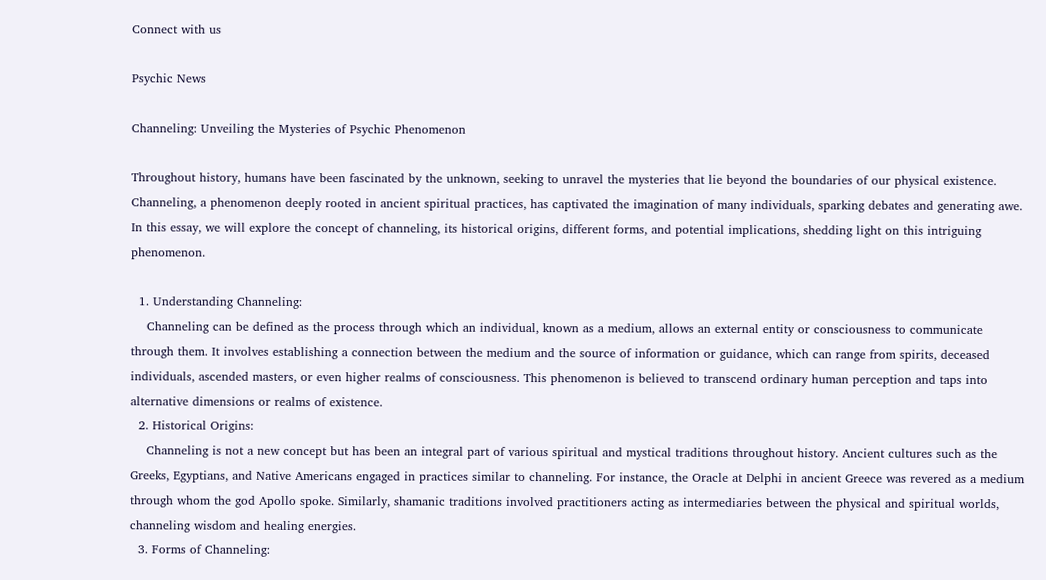Connect with us

Psychic News

Channeling: Unveiling the Mysteries of Psychic Phenomenon

Throughout history, humans have been fascinated by the unknown, seeking to unravel the mysteries that lie beyond the boundaries of our physical existence. Channeling, a phenomenon deeply rooted in ancient spiritual practices, has captivated the imagination of many individuals, sparking debates and generating awe. In this essay, we will explore the concept of channeling, its historical origins, different forms, and potential implications, shedding light on this intriguing phenomenon.

  1. Understanding Channeling:
    Channeling can be defined as the process through which an individual, known as a medium, allows an external entity or consciousness to communicate through them. It involves establishing a connection between the medium and the source of information or guidance, which can range from spirits, deceased individuals, ascended masters, or even higher realms of consciousness. This phenomenon is believed to transcend ordinary human perception and taps into alternative dimensions or realms of existence.
  2. Historical Origins:
    Channeling is not a new concept but has been an integral part of various spiritual and mystical traditions throughout history. Ancient cultures such as the Greeks, Egyptians, and Native Americans engaged in practices similar to channeling. For instance, the Oracle at Delphi in ancient Greece was revered as a medium through whom the god Apollo spoke. Similarly, shamanic traditions involved practitioners acting as intermediaries between the physical and spiritual worlds, channeling wisdom and healing energies.
  3. Forms of Channeling: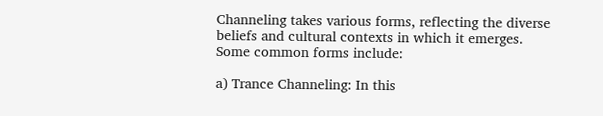Channeling takes various forms, reflecting the diverse beliefs and cultural contexts in which it emerges. Some common forms include:

a) Trance Channeling: In this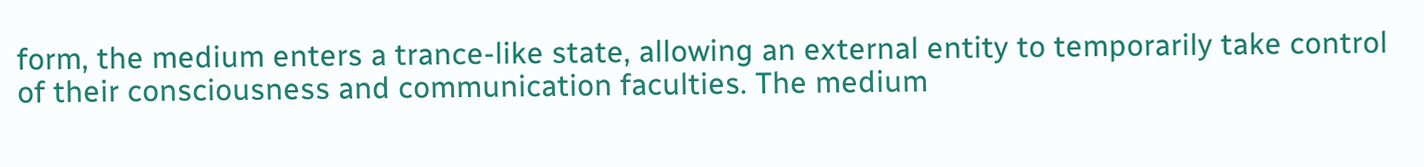form, the medium enters a trance-like state, allowing an external entity to temporarily take control of their consciousness and communication faculties. The medium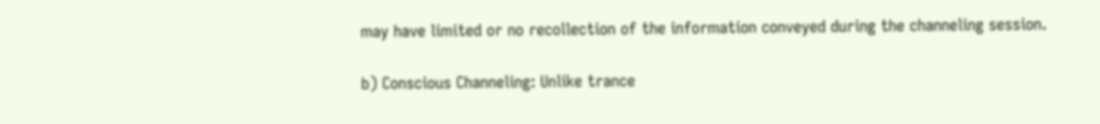may have limited or no recollection of the information conveyed during the channeling session.

b) Conscious Channeling: Unlike trance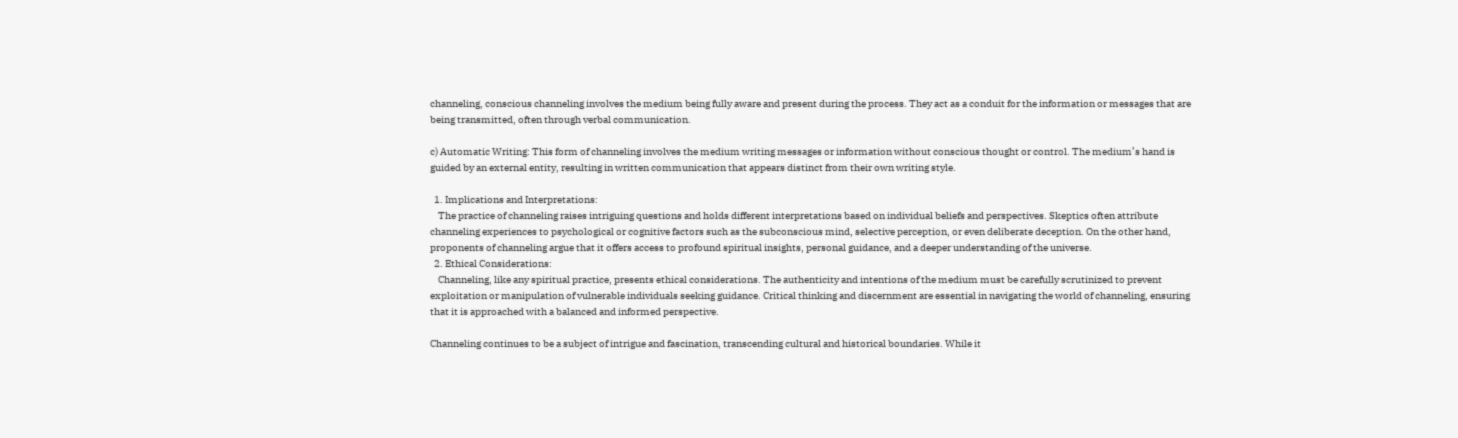channeling, conscious channeling involves the medium being fully aware and present during the process. They act as a conduit for the information or messages that are being transmitted, often through verbal communication.

c) Automatic Writing: This form of channeling involves the medium writing messages or information without conscious thought or control. The medium’s hand is guided by an external entity, resulting in written communication that appears distinct from their own writing style.

  1. Implications and Interpretations:
    The practice of channeling raises intriguing questions and holds different interpretations based on individual beliefs and perspectives. Skeptics often attribute channeling experiences to psychological or cognitive factors such as the subconscious mind, selective perception, or even deliberate deception. On the other hand, proponents of channeling argue that it offers access to profound spiritual insights, personal guidance, and a deeper understanding of the universe.
  2. Ethical Considerations:
    Channeling, like any spiritual practice, presents ethical considerations. The authenticity and intentions of the medium must be carefully scrutinized to prevent exploitation or manipulation of vulnerable individuals seeking guidance. Critical thinking and discernment are essential in navigating the world of channeling, ensuring that it is approached with a balanced and informed perspective.

Channeling continues to be a subject of intrigue and fascination, transcending cultural and historical boundaries. While it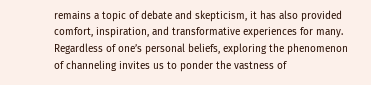remains a topic of debate and skepticism, it has also provided comfort, inspiration, and transformative experiences for many. Regardless of one’s personal beliefs, exploring the phenomenon of channeling invites us to ponder the vastness of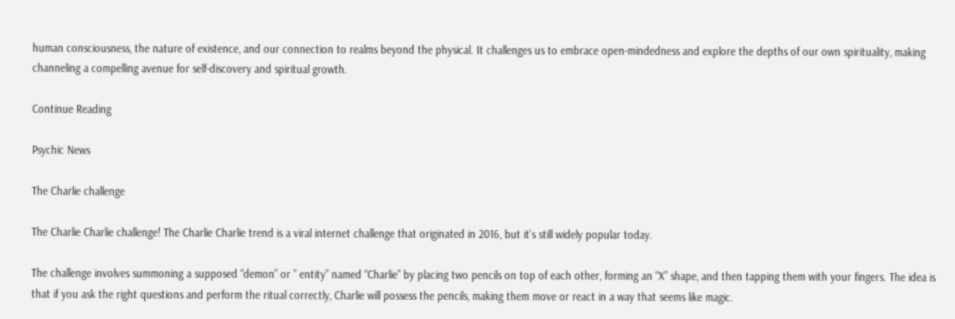human consciousness, the nature of existence, and our connection to realms beyond the physical. It challenges us to embrace open-mindedness and explore the depths of our own spirituality, making channeling a compelling avenue for self-discovery and spiritual growth.

Continue Reading

Psychic News

The Charlie challenge

The Charlie Charlie challenge! The Charlie Charlie trend is a viral internet challenge that originated in 2016, but it’s still widely popular today.

The challenge involves summoning a supposed “demon” or ” entity” named “Charlie” by placing two pencils on top of each other, forming an “X” shape, and then tapping them with your fingers. The idea is that if you ask the right questions and perform the ritual correctly, Charlie will possess the pencils, making them move or react in a way that seems like magic.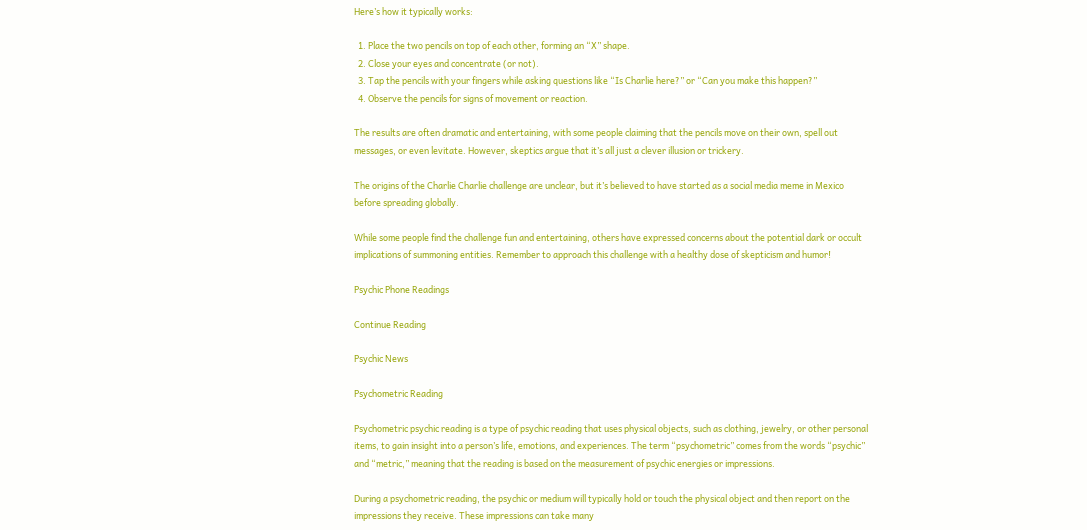Here’s how it typically works:

  1. Place the two pencils on top of each other, forming an “X” shape.
  2. Close your eyes and concentrate (or not).
  3. Tap the pencils with your fingers while asking questions like “Is Charlie here?” or “Can you make this happen?”
  4. Observe the pencils for signs of movement or reaction.

The results are often dramatic and entertaining, with some people claiming that the pencils move on their own, spell out messages, or even levitate. However, skeptics argue that it’s all just a clever illusion or trickery.

The origins of the Charlie Charlie challenge are unclear, but it’s believed to have started as a social media meme in Mexico before spreading globally.

While some people find the challenge fun and entertaining, others have expressed concerns about the potential dark or occult implications of summoning entities. Remember to approach this challenge with a healthy dose of skepticism and humor!

Psychic Phone Readings

Continue Reading

Psychic News

Psychometric Reading

Psychometric psychic reading is a type of psychic reading that uses physical objects, such as clothing, jewelry, or other personal items, to gain insight into a person’s life, emotions, and experiences. The term “psychometric” comes from the words “psychic” and “metric,” meaning that the reading is based on the measurement of psychic energies or impressions.

During a psychometric reading, the psychic or medium will typically hold or touch the physical object and then report on the impressions they receive. These impressions can take many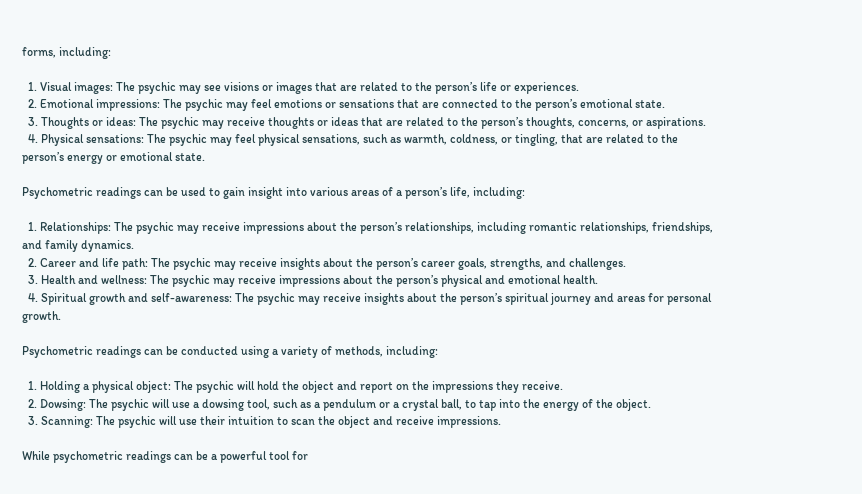forms, including:

  1. Visual images: The psychic may see visions or images that are related to the person’s life or experiences.
  2. Emotional impressions: The psychic may feel emotions or sensations that are connected to the person’s emotional state.
  3. Thoughts or ideas: The psychic may receive thoughts or ideas that are related to the person’s thoughts, concerns, or aspirations.
  4. Physical sensations: The psychic may feel physical sensations, such as warmth, coldness, or tingling, that are related to the person’s energy or emotional state.

Psychometric readings can be used to gain insight into various areas of a person’s life, including:

  1. Relationships: The psychic may receive impressions about the person’s relationships, including romantic relationships, friendships, and family dynamics.
  2. Career and life path: The psychic may receive insights about the person’s career goals, strengths, and challenges.
  3. Health and wellness: The psychic may receive impressions about the person’s physical and emotional health.
  4. Spiritual growth and self-awareness: The psychic may receive insights about the person’s spiritual journey and areas for personal growth.

Psychometric readings can be conducted using a variety of methods, including:

  1. Holding a physical object: The psychic will hold the object and report on the impressions they receive.
  2. Dowsing: The psychic will use a dowsing tool, such as a pendulum or a crystal ball, to tap into the energy of the object.
  3. Scanning: The psychic will use their intuition to scan the object and receive impressions.

While psychometric readings can be a powerful tool for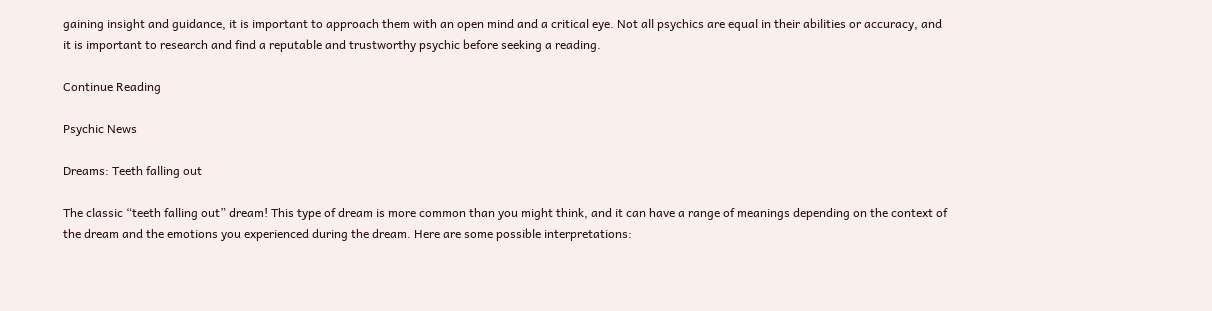gaining insight and guidance, it is important to approach them with an open mind and a critical eye. Not all psychics are equal in their abilities or accuracy, and it is important to research and find a reputable and trustworthy psychic before seeking a reading.

Continue Reading

Psychic News

Dreams: Teeth falling out

The classic “teeth falling out” dream! This type of dream is more common than you might think, and it can have a range of meanings depending on the context of the dream and the emotions you experienced during the dream. Here are some possible interpretations: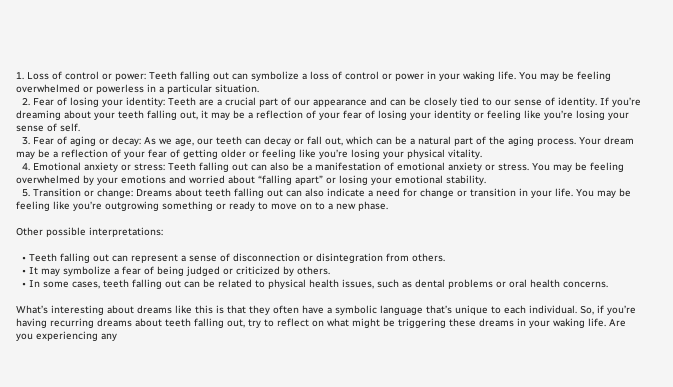1. Loss of control or power: Teeth falling out can symbolize a loss of control or power in your waking life. You may be feeling overwhelmed or powerless in a particular situation.
  2. Fear of losing your identity: Teeth are a crucial part of our appearance and can be closely tied to our sense of identity. If you’re dreaming about your teeth falling out, it may be a reflection of your fear of losing your identity or feeling like you’re losing your sense of self.
  3. Fear of aging or decay: As we age, our teeth can decay or fall out, which can be a natural part of the aging process. Your dream may be a reflection of your fear of getting older or feeling like you’re losing your physical vitality.
  4. Emotional anxiety or stress: Teeth falling out can also be a manifestation of emotional anxiety or stress. You may be feeling overwhelmed by your emotions and worried about “falling apart” or losing your emotional stability.
  5. Transition or change: Dreams about teeth falling out can also indicate a need for change or transition in your life. You may be feeling like you’re outgrowing something or ready to move on to a new phase.

Other possible interpretations:

  • Teeth falling out can represent a sense of disconnection or disintegration from others.
  • It may symbolize a fear of being judged or criticized by others.
  • In some cases, teeth falling out can be related to physical health issues, such as dental problems or oral health concerns.

What’s interesting about dreams like this is that they often have a symbolic language that’s unique to each individual. So, if you’re having recurring dreams about teeth falling out, try to reflect on what might be triggering these dreams in your waking life. Are you experiencing any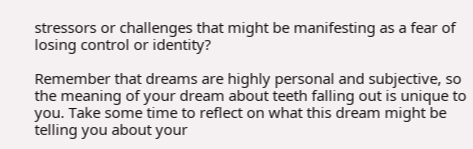stressors or challenges that might be manifesting as a fear of losing control or identity?

Remember that dreams are highly personal and subjective, so the meaning of your dream about teeth falling out is unique to you. Take some time to reflect on what this dream might be telling you about your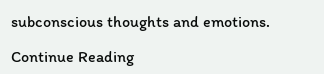subconscious thoughts and emotions.

Continue Reading